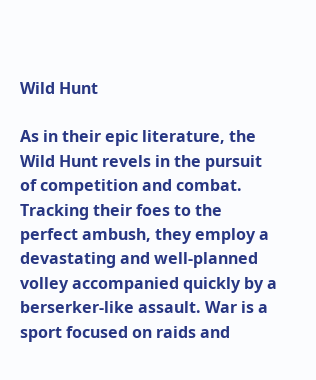Wild Hunt

As in their epic literature, the Wild Hunt revels in the pursuit of competition and combat. Tracking their foes to the perfect ambush, they employ a devastating and well-planned volley accompanied quickly by a berserker-like assault. War is a sport focused on raids and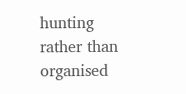hunting rather than organised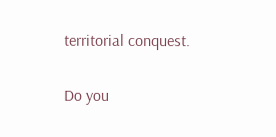territorial conquest.

Do you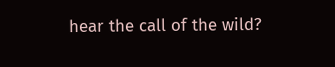hear the call of the wild?